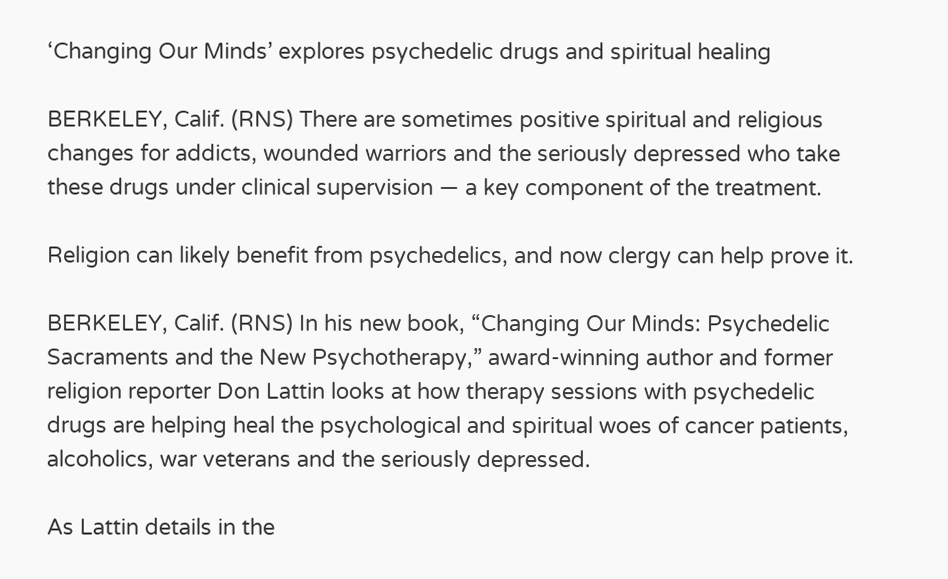‘Changing Our Minds’ explores psychedelic drugs and spiritual healing

BERKELEY, Calif. (RNS) There are sometimes positive spiritual and religious changes for addicts, wounded warriors and the seriously depressed who take these drugs under clinical supervision — a key component of the treatment.

Religion can likely benefit from psychedelics, and now clergy can help prove it.

BERKELEY, Calif. (RNS) In his new book, “Changing Our Minds: Psychedelic Sacraments and the New Psychotherapy,” award-winning author and former religion reporter Don Lattin looks at how therapy sessions with psychedelic drugs are helping heal the psychological and spiritual woes of cancer patients, alcoholics, war veterans and the seriously depressed.

As Lattin details in the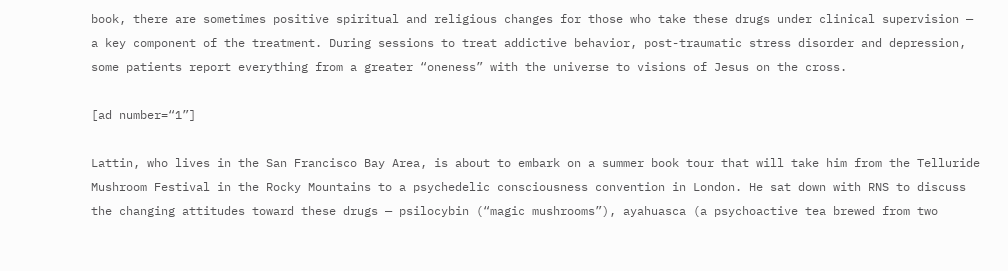book, there are sometimes positive spiritual and religious changes for those who take these drugs under clinical supervision — a key component of the treatment. During sessions to treat addictive behavior, post-traumatic stress disorder and depression, some patients report everything from a greater “oneness” with the universe to visions of Jesus on the cross.

[ad number=“1”]

Lattin, who lives in the San Francisco Bay Area, is about to embark on a summer book tour that will take him from the Telluride Mushroom Festival in the Rocky Mountains to a psychedelic consciousness convention in London. He sat down with RNS to discuss the changing attitudes toward these drugs — psilocybin (“magic mushrooms”), ayahuasca (a psychoactive tea brewed from two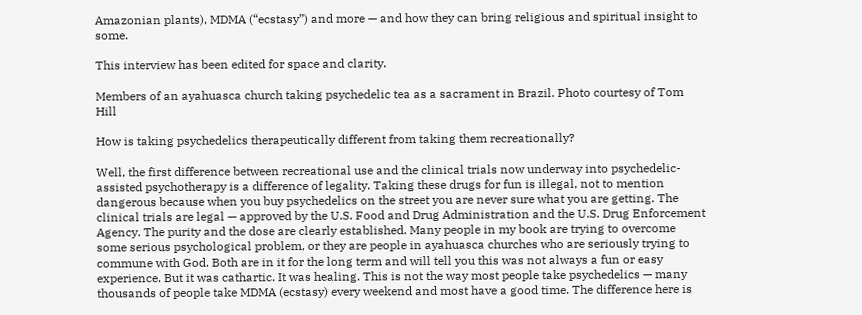Amazonian plants), MDMA (“ecstasy”) and more — and how they can bring religious and spiritual insight to some.

This interview has been edited for space and clarity.

Members of an ayahuasca church taking psychedelic tea as a sacrament in Brazil. Photo courtesy of Tom Hill

How is taking psychedelics therapeutically different from taking them recreationally?

Well, the first difference between recreational use and the clinical trials now underway into psychedelic-assisted psychotherapy is a difference of legality. Taking these drugs for fun is illegal, not to mention dangerous because when you buy psychedelics on the street you are never sure what you are getting. The clinical trials are legal — approved by the U.S. Food and Drug Administration and the U.S. Drug Enforcement Agency. The purity and the dose are clearly established. Many people in my book are trying to overcome some serious psychological problem, or they are people in ayahuasca churches who are seriously trying to commune with God. Both are in it for the long term and will tell you this was not always a fun or easy experience. But it was cathartic. It was healing. This is not the way most people take psychedelics — many thousands of people take MDMA (ecstasy) every weekend and most have a good time. The difference here is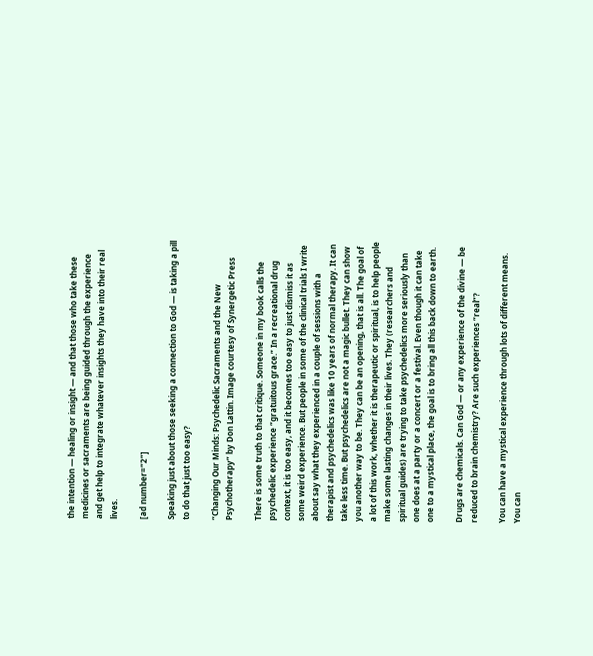the intention — healing or insight — and that those who take these medicines or sacraments are being guided through the experience and get help to integrate whatever insights they have into their real lives.

[ad number=“2”]

Speaking just about those seeking a connection to God — is taking a pill to do that just too easy?

“Changing Our Minds: Psychedelic Sacraments and the New Psychotherapy” by Don Lattin. Image courtesy of Synergetic Press

There is some truth to that critique. Someone in my book calls the psychedelic experience “gratuitous grace.” In a recreational drug context, it is too easy, and it becomes too easy to just dismiss it as some weird experience. But people in some of the clinical trials I write about say what they experienced in a couple of sessions with a therapist and psychedelics was like 10 years of normal therapy. It can take less time. But psychedelics are not a magic bullet. They can show you another way to be. They can be an opening, that is all. The goal of a lot of this work, whether it is therapeutic or spiritual, is to help people make some lasting changes in their lives. They (researchers and spiritual guides) are trying to take psychedelics more seriously than one does at a party or a concert or a festival. Even though it can take one to a mystical place, the goal is to bring all this back down to earth.

Drugs are chemicals. Can God — or any experience of the divine — be reduced to brain chemistry? Are such experiences “real”?

You can have a mystical experience through lots of different means. You can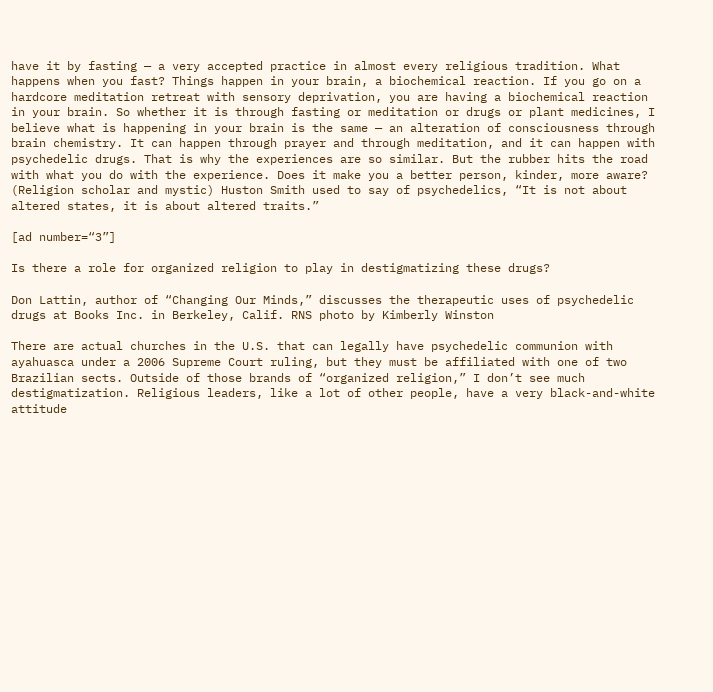have it by fasting — a very accepted practice in almost every religious tradition. What happens when you fast? Things happen in your brain, a biochemical reaction. If you go on a hardcore meditation retreat with sensory deprivation, you are having a biochemical reaction in your brain. So whether it is through fasting or meditation or drugs or plant medicines, I believe what is happening in your brain is the same — an alteration of consciousness through brain chemistry. It can happen through prayer and through meditation, and it can happen with psychedelic drugs. That is why the experiences are so similar. But the rubber hits the road with what you do with the experience. Does it make you a better person, kinder, more aware? (Religion scholar and mystic) Huston Smith used to say of psychedelics, “It is not about altered states, it is about altered traits.”

[ad number=“3”]

Is there a role for organized religion to play in destigmatizing these drugs?

Don Lattin, author of “Changing Our Minds,” discusses the therapeutic uses of psychedelic drugs at Books Inc. in Berkeley, Calif. RNS photo by Kimberly Winston

There are actual churches in the U.S. that can legally have psychedelic communion with ayahuasca under a 2006 Supreme Court ruling, but they must be affiliated with one of two Brazilian sects. Outside of those brands of “organized religion,” I don’t see much destigmatization. Religious leaders, like a lot of other people, have a very black-and-white attitude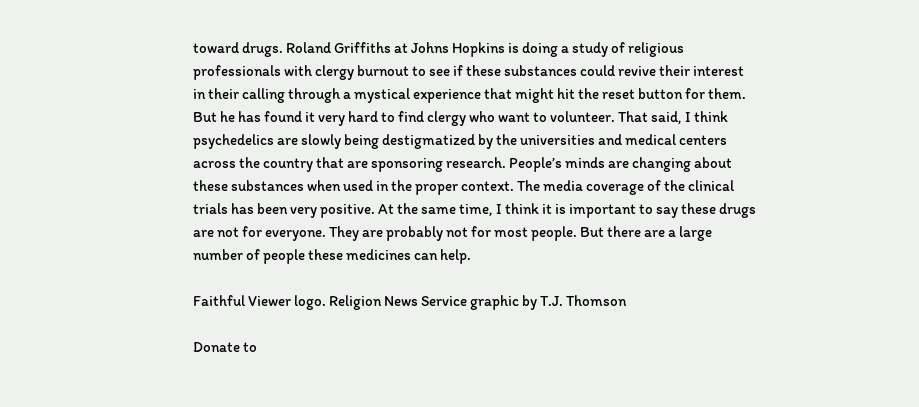toward drugs. Roland Griffiths at Johns Hopkins is doing a study of religious professionals with clergy burnout to see if these substances could revive their interest in their calling through a mystical experience that might hit the reset button for them. But he has found it very hard to find clergy who want to volunteer. That said, I think psychedelics are slowly being destigmatized by the universities and medical centers across the country that are sponsoring research. People’s minds are changing about these substances when used in the proper context. The media coverage of the clinical trials has been very positive. At the same time, I think it is important to say these drugs are not for everyone. They are probably not for most people. But there are a large number of people these medicines can help.

Faithful Viewer logo. Religion News Service graphic by T.J. Thomson

Donate to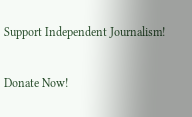Support Independent Journalism!

Donate Now!